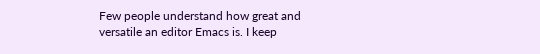Few people understand how great and versatile an editor Emacs is. I keep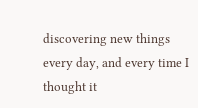discovering new things every day, and every time I thought it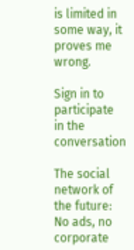is limited in some way, it proves me wrong.

Sign in to participate in the conversation

The social network of the future: No ads, no corporate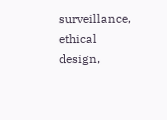surveillance, ethical design,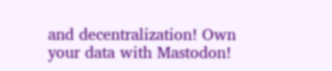and decentralization! Own your data with Mastodon!